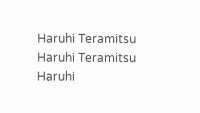Haruhi Teramitsu
Haruhi Teramitsu
Haruhi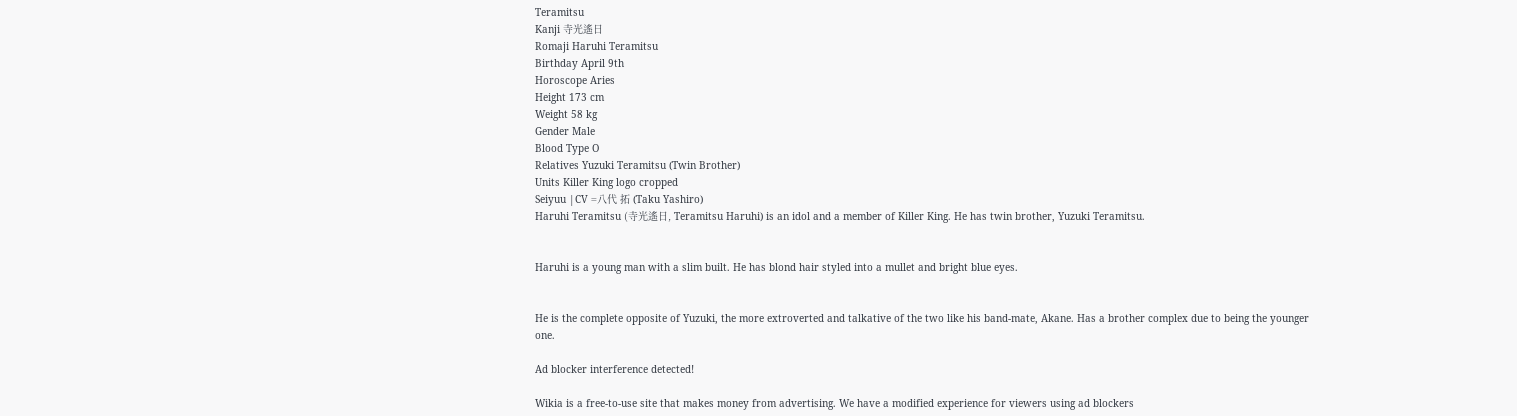Teramitsu
Kanji 寺光遙日
Romaji Haruhi Teramitsu
Birthday April 9th
Horoscope Aries
Height 173 cm
Weight 58 kg
Gender Male
Blood Type O
Relatives Yuzuki Teramitsu (Twin Brother)
Units Killer King logo cropped
Seiyuu |CV =八代 拓 (Taku Yashiro)
Haruhi Teramitsu (寺光遙日, Teramitsu Haruhi) is an idol and a member of Killer King. He has twin brother, Yuzuki Teramitsu.


Haruhi is a young man with a slim built. He has blond hair styled into a mullet and bright blue eyes.


He is the complete opposite of Yuzuki, the more extroverted and talkative of the two like his band-mate, Akane. Has a brother complex due to being the younger one.

Ad blocker interference detected!

Wikia is a free-to-use site that makes money from advertising. We have a modified experience for viewers using ad blockers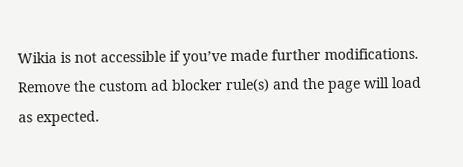Wikia is not accessible if you’ve made further modifications. Remove the custom ad blocker rule(s) and the page will load as expected.